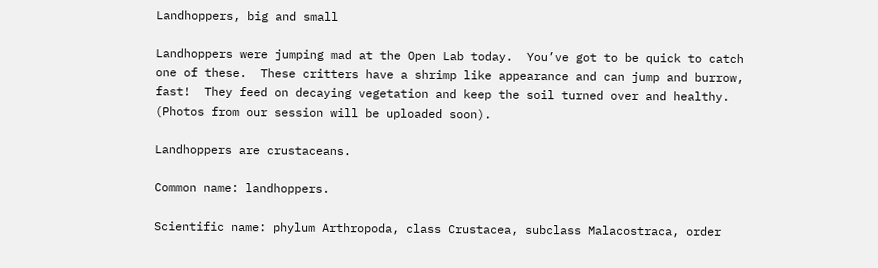Landhoppers, big and small

Landhoppers were jumping mad at the Open Lab today.  You’ve got to be quick to catch one of these.  These critters have a shrimp like appearance and can jump and burrow, fast!  They feed on decaying vegetation and keep the soil turned over and healthy.  (Photos from our session will be uploaded soon).

Landhoppers are crustaceans.

Common name: landhoppers.

Scientific name: phylum Arthropoda, class Crustacea, subclass Malacostraca, order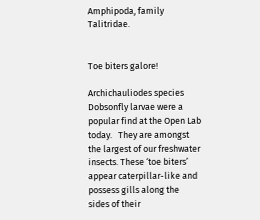Amphipoda, family Talitridae.


Toe biters galore!

Archichauliodes species Dobsonfly larvae were a popular find at the Open Lab today.   They are amongst the largest of our freshwater insects. These ‘toe biters’ appear caterpillar-like and possess gills along the sides of their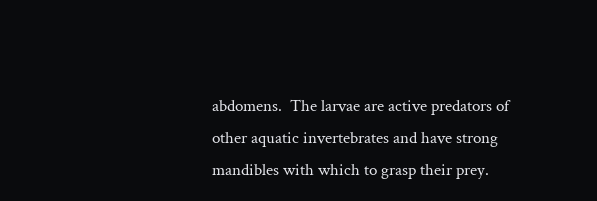abdomens.  The larvae are active predators of other aquatic invertebrates and have strong mandibles with which to grasp their prey.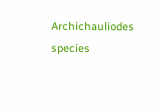Archichauliodes species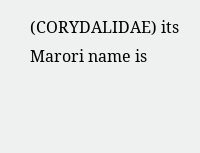(CORYDALIDAE) its Marori name is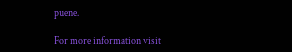puene.

For more information visit